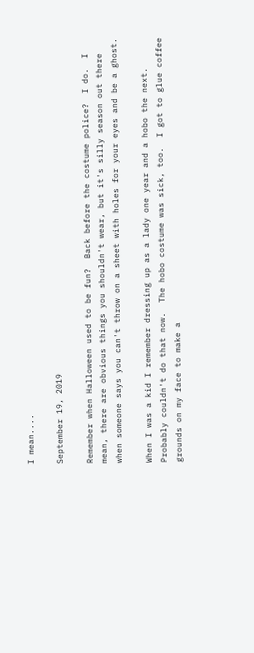I mean....

September 19, 2019

Remember when Halloween used to be fun?  Back before the costume police?  I do.  I mean, there are obvious things you shouldn't wear, but it's silly season out there when someone says you can't throw on a sheet with holes for your eyes and be a ghost.

When I was a kid I remember dressing up as a lady one year and a hobo the next.  Probably couldn't do that now.  The hobo costume was sick, too.  I got to glue coffee grounds on my face to make a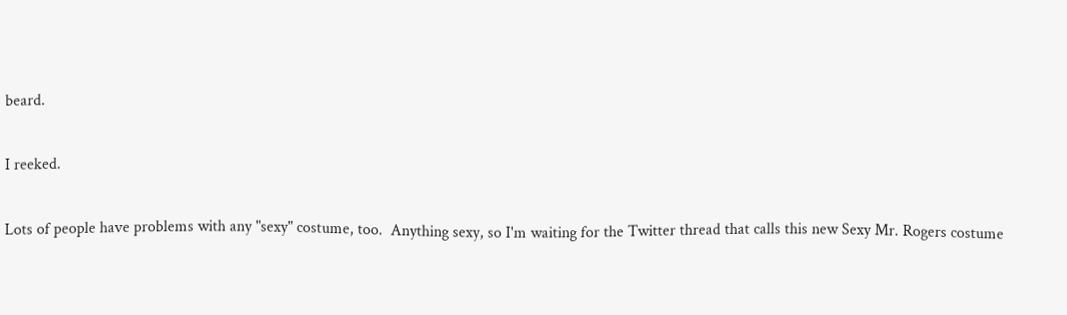beard.

I reeked.

Lots of people have problems with any "sexy" costume, too.  Anything sexy, so I'm waiting for the Twitter thread that calls this new Sexy Mr. Rogers costume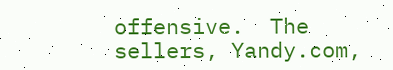offensive.  The sellers, Yandy.com,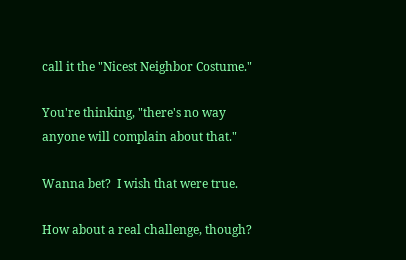call it the "Nicest Neighbor Costume."

You're thinking, "there's no way anyone will complain about that."

Wanna bet?  I wish that were true.

How about a real challenge, though?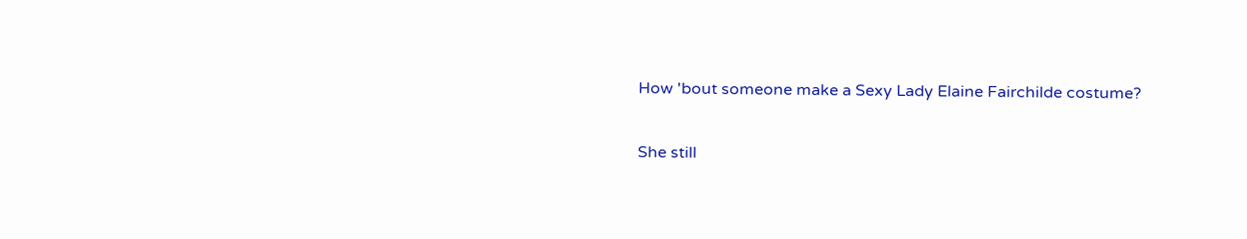How 'bout someone make a Sexy Lady Elaine Fairchilde costume?

She still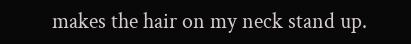makes the hair on my neck stand up.